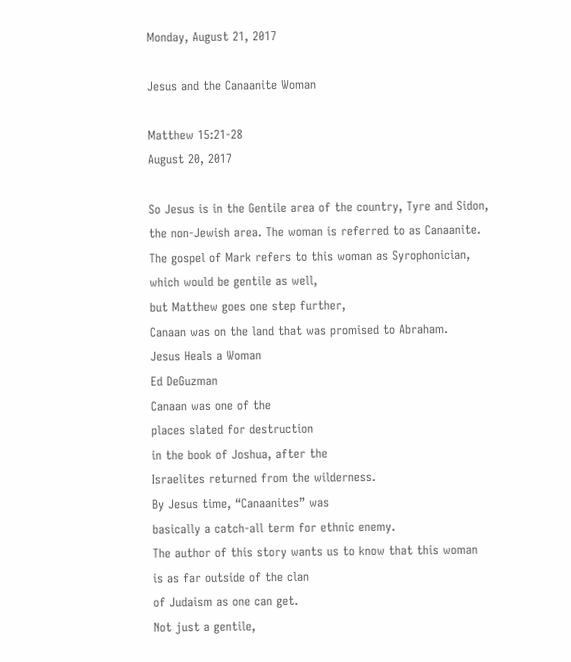Monday, August 21, 2017

Jesus and the Canaanite Woman

Matthew 15:21-28
August 20, 2017

So Jesus is in the Gentile area of the country, Tyre and Sidon,
the non-Jewish area. The woman is referred to as Canaanite.
The gospel of Mark refers to this woman as Syrophonician,
which would be gentile as well,
but Matthew goes one step further,
Canaan was on the land that was promised to Abraham.
Jesus Heals a Woman
Ed DeGuzman
Canaan was one of the
places slated for destruction
in the book of Joshua, after the
Israelites returned from the wilderness.
By Jesus time, “Canaanites” was
basically a catch-all term for ethnic enemy.
The author of this story wants us to know that this woman
is as far outside of the clan
of Judaism as one can get.
Not just a gentile,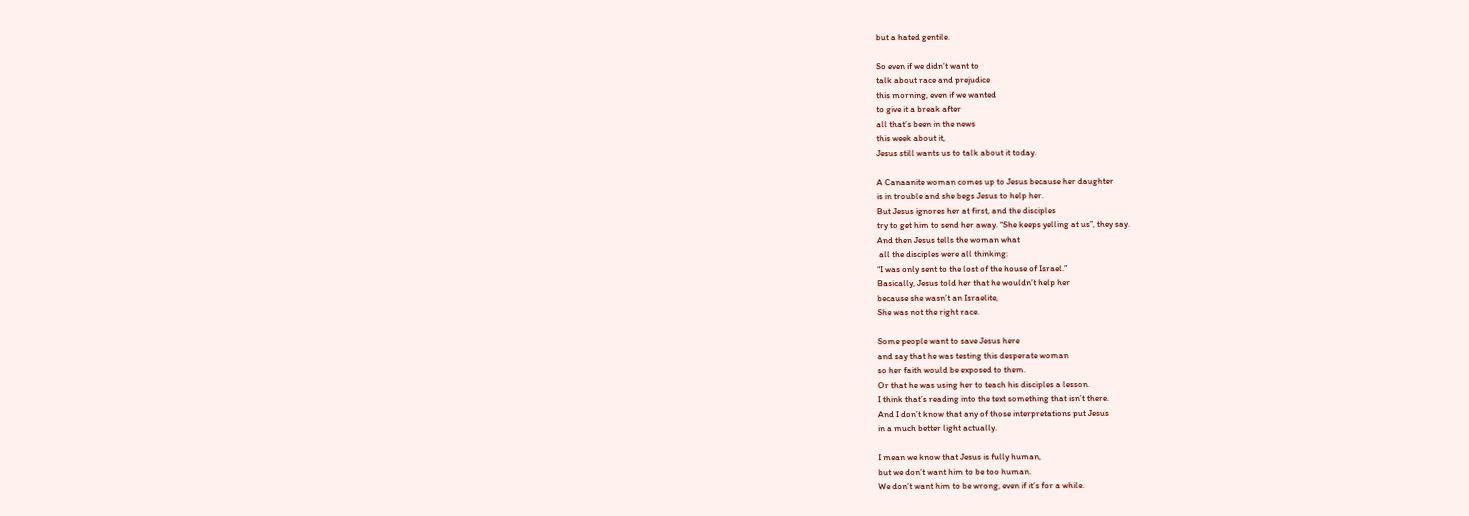but a hated gentile.

So even if we didn’t want to
talk about race and prejudice
this morning, even if we wanted
to give it a break after
all that’s been in the news
this week about it,
Jesus still wants us to talk about it today.

A Canaanite woman comes up to Jesus because her daughter
is in trouble and she begs Jesus to help her.
But Jesus ignores her at first, and the disciples
try to get him to send her away. “She keeps yelling at us”, they say.
And then Jesus tells the woman what
 all the disciples were all thinking:
“I was only sent to the lost of the house of Israel.”
Basically, Jesus told her that he wouldn’t help her
because she wasn’t an Israelite,
She was not the right race.

Some people want to save Jesus here
and say that he was testing this desperate woman
so her faith would be exposed to them.
Or that he was using her to teach his disciples a lesson.
I think that’s reading into the text something that isn’t there.
And I don’t know that any of those interpretations put Jesus
in a much better light actually.

I mean we know that Jesus is fully human,
but we don’t want him to be too human.
We don’t want him to be wrong, even if it’s for a while.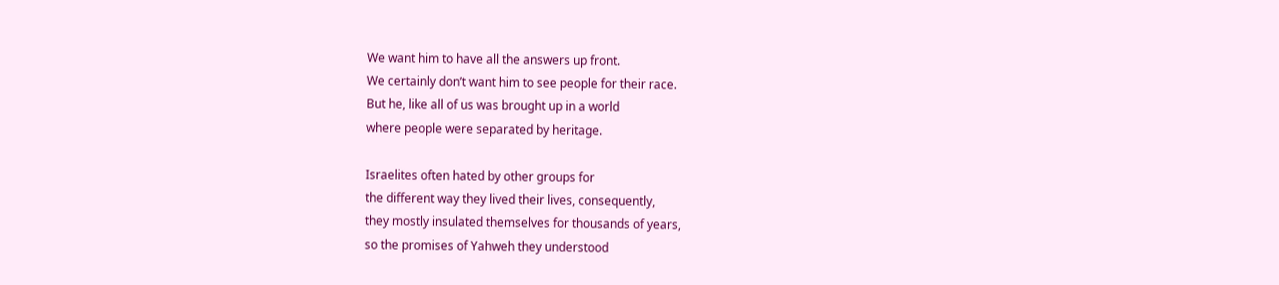We want him to have all the answers up front.
We certainly don’t want him to see people for their race.
But he, like all of us was brought up in a world
where people were separated by heritage.

Israelites often hated by other groups for
the different way they lived their lives, consequently,
they mostly insulated themselves for thousands of years,
so the promises of Yahweh they understood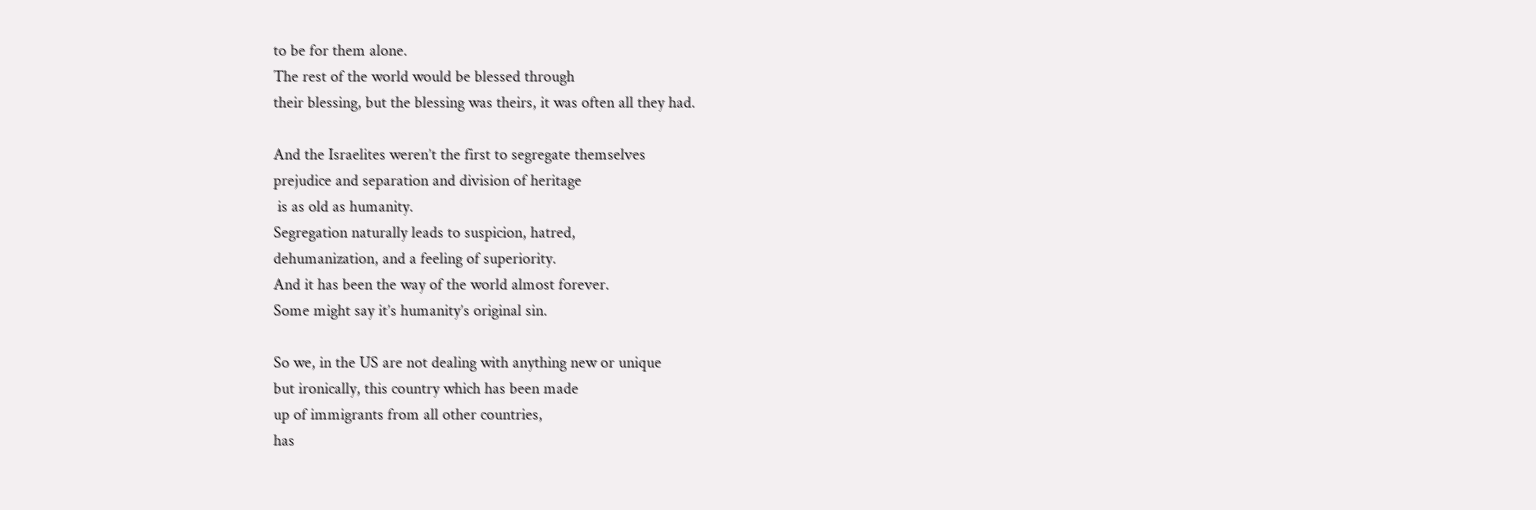to be for them alone.
The rest of the world would be blessed through
their blessing, but the blessing was theirs, it was often all they had.

And the Israelites weren’t the first to segregate themselves
prejudice and separation and division of heritage
 is as old as humanity.
Segregation naturally leads to suspicion, hatred,
dehumanization, and a feeling of superiority.
And it has been the way of the world almost forever.
Some might say it’s humanity’s original sin.

So we, in the US are not dealing with anything new or unique
but ironically, this country which has been made
up of immigrants from all other countries,
has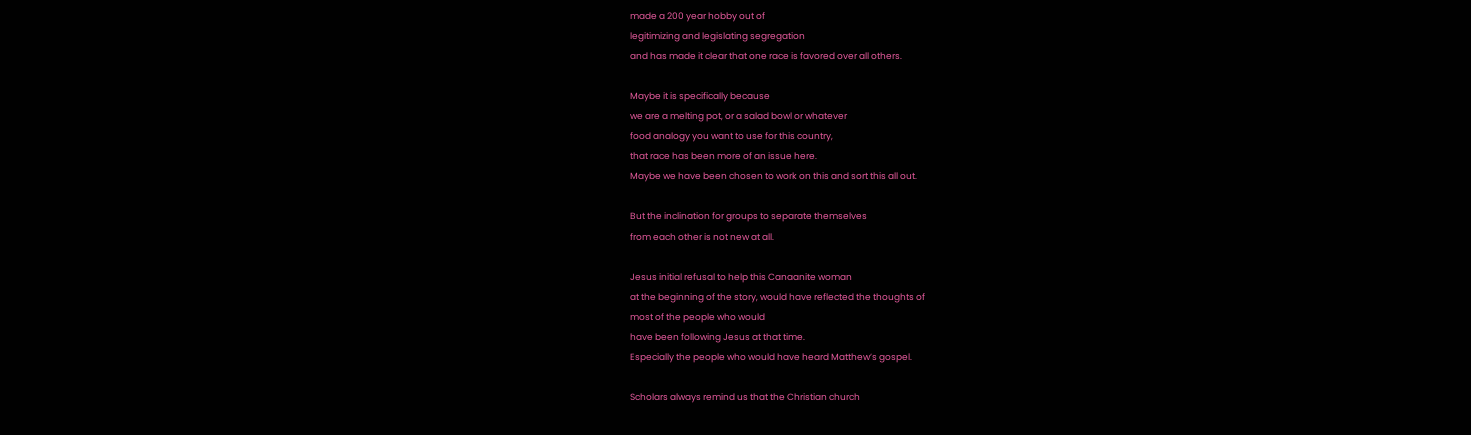made a 200 year hobby out of
legitimizing and legislating segregation
and has made it clear that one race is favored over all others.

Maybe it is specifically because
we are a melting pot, or a salad bowl or whatever
food analogy you want to use for this country,
that race has been more of an issue here.
Maybe we have been chosen to work on this and sort this all out.

But the inclination for groups to separate themselves
from each other is not new at all.

Jesus initial refusal to help this Canaanite woman
at the beginning of the story, would have reflected the thoughts of
most of the people who would
have been following Jesus at that time.
Especially the people who would have heard Matthew’s gospel.

Scholars always remind us that the Christian church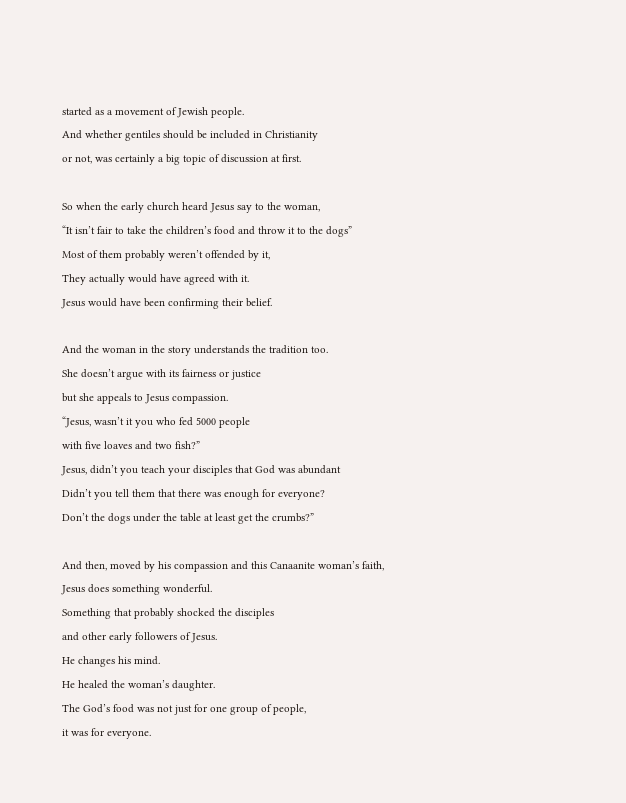started as a movement of Jewish people.
And whether gentiles should be included in Christianity
or not, was certainly a big topic of discussion at first.

So when the early church heard Jesus say to the woman,
“It isn’t fair to take the children’s food and throw it to the dogs”
Most of them probably weren’t offended by it,
They actually would have agreed with it.
Jesus would have been confirming their belief.

And the woman in the story understands the tradition too.
She doesn’t argue with its fairness or justice
but she appeals to Jesus compassion.
“Jesus, wasn’t it you who fed 5000 people
with five loaves and two fish?”
Jesus, didn’t you teach your disciples that God was abundant
Didn’t you tell them that there was enough for everyone?
Don’t the dogs under the table at least get the crumbs?”

And then, moved by his compassion and this Canaanite woman’s faith,
Jesus does something wonderful.
Something that probably shocked the disciples
and other early followers of Jesus.
He changes his mind.
He healed the woman’s daughter.
The God’s food was not just for one group of people,
it was for everyone.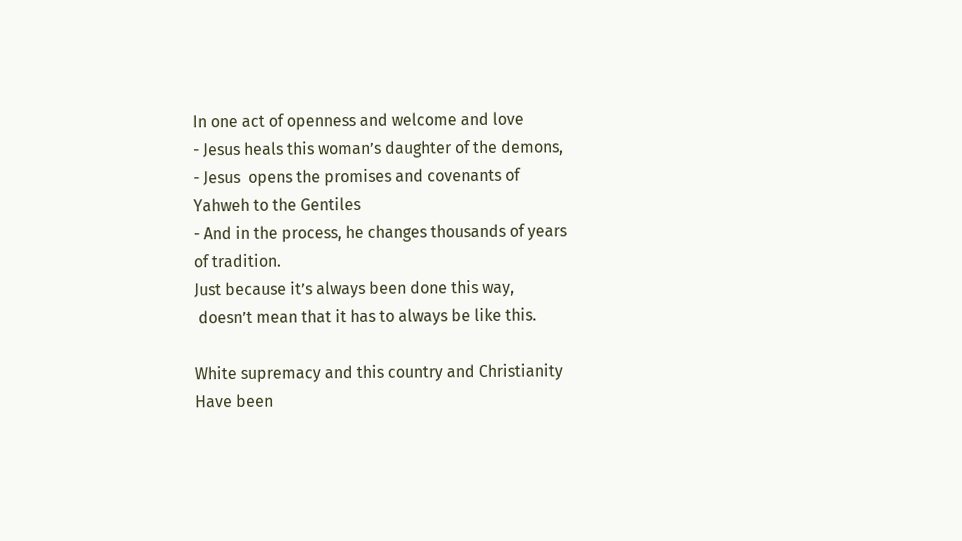In one act of openness and welcome and love
- Jesus heals this woman’s daughter of the demons,
- Jesus  opens the promises and covenants of Yahweh to the Gentiles
- And in the process, he changes thousands of years of tradition.
Just because it’s always been done this way,
 doesn’t mean that it has to always be like this.

White supremacy and this country and Christianity
Have been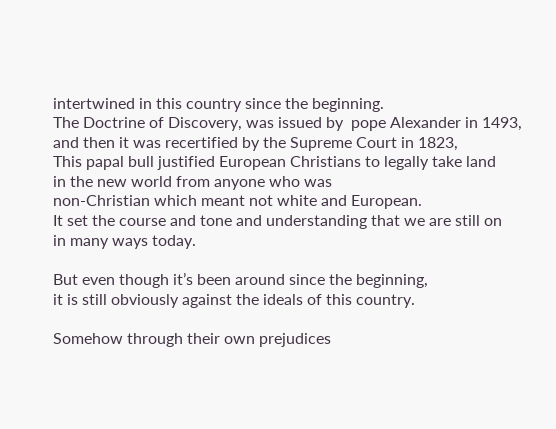intertwined in this country since the beginning.
The Doctrine of Discovery, was issued by  pope Alexander in 1493,
and then it was recertified by the Supreme Court in 1823,
This papal bull justified European Christians to legally take land
in the new world from anyone who was
non-Christian which meant not white and European.
It set the course and tone and understanding that we are still on
in many ways today.

But even though it’s been around since the beginning,
it is still obviously against the ideals of this country.

Somehow through their own prejudices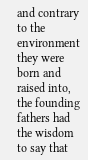and contrary to the environment they were born and raised into,
the founding fathers had the wisdom to say that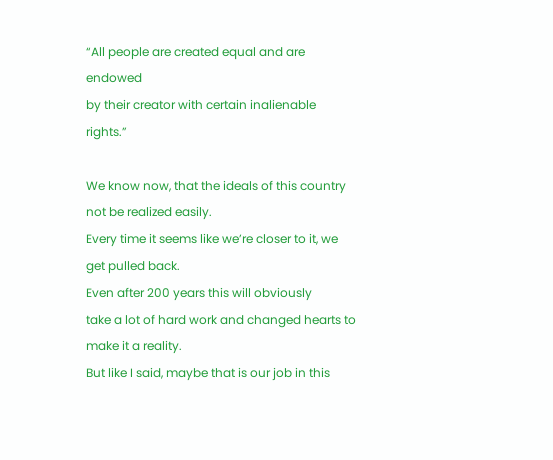“All people are created equal and are endowed
by their creator with certain inalienable rights.”

We know now, that the ideals of this country not be realized easily.
Every time it seems like we’re closer to it, we get pulled back.
Even after 200 years this will obviously
take a lot of hard work and changed hearts to make it a reality.
But like I said, maybe that is our job in this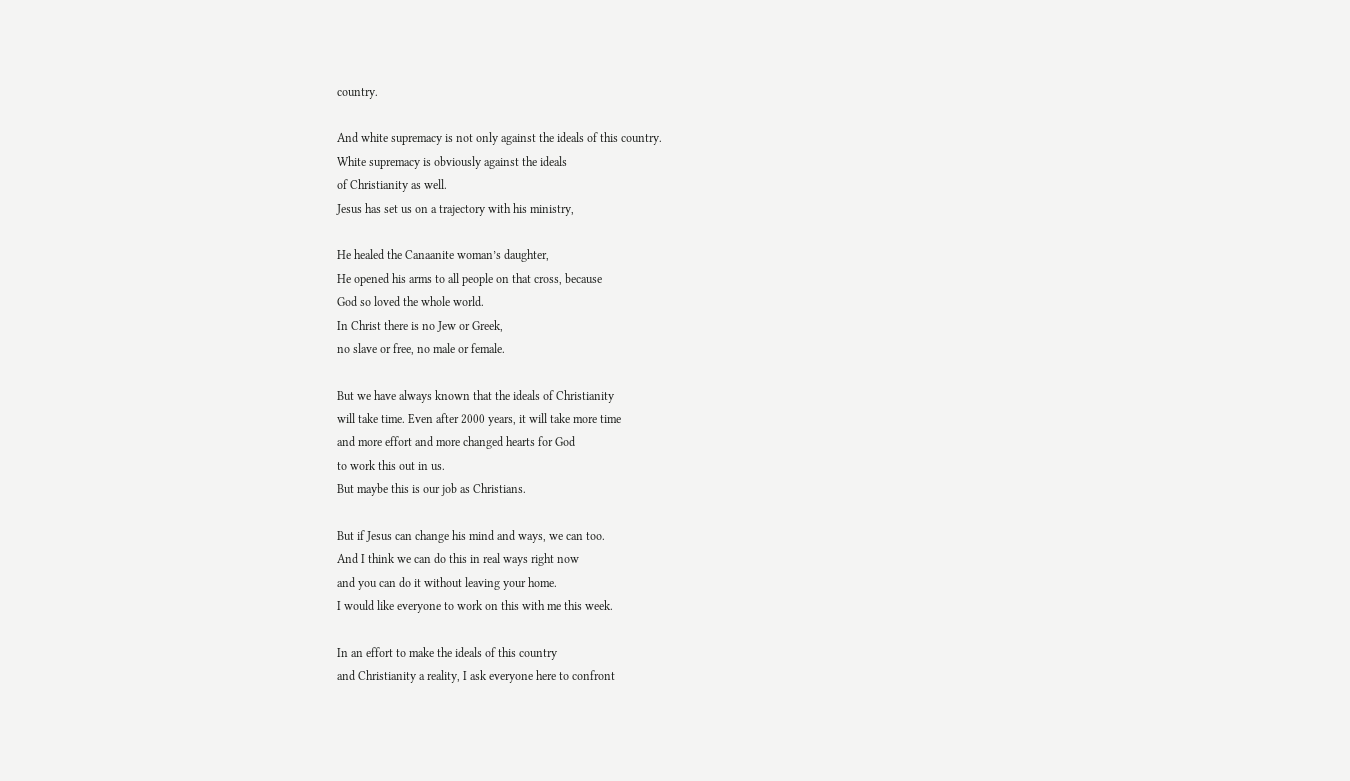country.

And white supremacy is not only against the ideals of this country.
White supremacy is obviously against the ideals
of Christianity as well.
Jesus has set us on a trajectory with his ministry,

He healed the Canaanite woman’s daughter,
He opened his arms to all people on that cross, because
God so loved the whole world.
In Christ there is no Jew or Greek,
no slave or free, no male or female.

But we have always known that the ideals of Christianity
will take time. Even after 2000 years, it will take more time
and more effort and more changed hearts for God
to work this out in us.
But maybe this is our job as Christians.

But if Jesus can change his mind and ways, we can too.
And I think we can do this in real ways right now
and you can do it without leaving your home.
I would like everyone to work on this with me this week.

In an effort to make the ideals of this country
and Christianity a reality, I ask everyone here to confront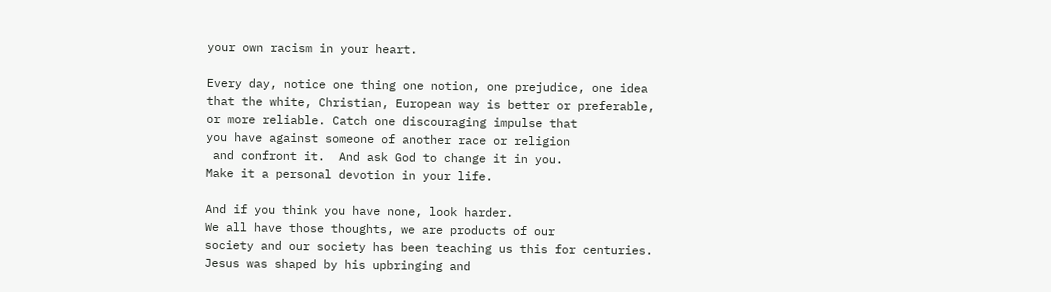your own racism in your heart.

Every day, notice one thing one notion, one prejudice, one idea
that the white, Christian, European way is better or preferable,
or more reliable. Catch one discouraging impulse that
you have against someone of another race or religion
 and confront it.  And ask God to change it in you.
Make it a personal devotion in your life.

And if you think you have none, look harder.
We all have those thoughts, we are products of our
society and our society has been teaching us this for centuries.
Jesus was shaped by his upbringing and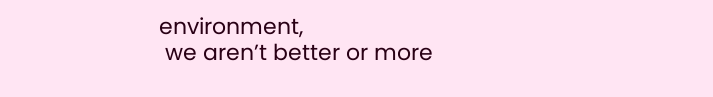environment,
 we aren’t better or more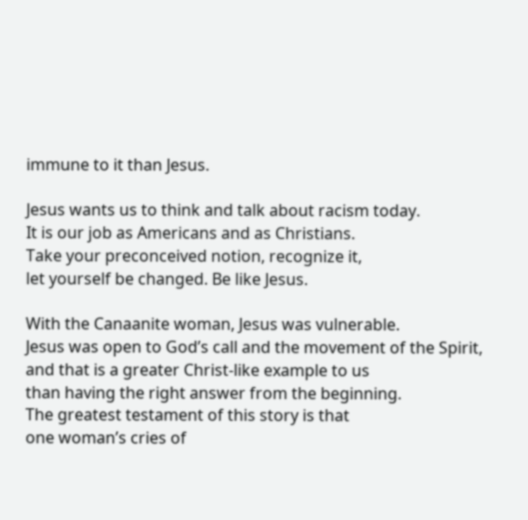immune to it than Jesus.

Jesus wants us to think and talk about racism today.
It is our job as Americans and as Christians.
Take your preconceived notion, recognize it,
let yourself be changed. Be like Jesus.

With the Canaanite woman, Jesus was vulnerable.
Jesus was open to God’s call and the movement of the Spirit,
and that is a greater Christ-like example to us
than having the right answer from the beginning.
The greatest testament of this story is that
one woman’s cries of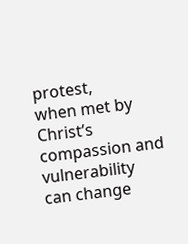protest,
when met by Christ’s compassion and vulnerability
can change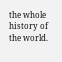the whole history of the world.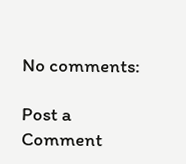No comments:

Post a Comment